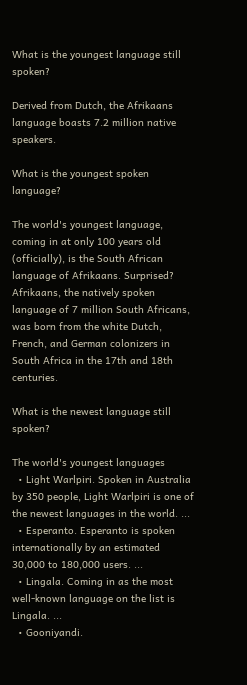What is the youngest language still spoken?

Derived from Dutch, the Afrikaans language boasts 7.2 million native speakers.

What is the youngest spoken language?

The world's youngest language, coming in at only 100 years old (officially), is the South African language of Afrikaans. Surprised? Afrikaans, the natively spoken language of 7 million South Africans, was born from the white Dutch, French, and German colonizers in South Africa in the 17th and 18th centuries.

What is the newest language still spoken?

The world's youngest languages
  • Light Warlpiri. Spoken in Australia by 350 people, Light Warlpiri is one of the newest languages in the world. ...
  • Esperanto. Esperanto is spoken internationally by an estimated 30,000 to 180,000 users. ...
  • Lingala. Coming in as the most well-known language on the list is Lingala. ...
  • Gooniyandi.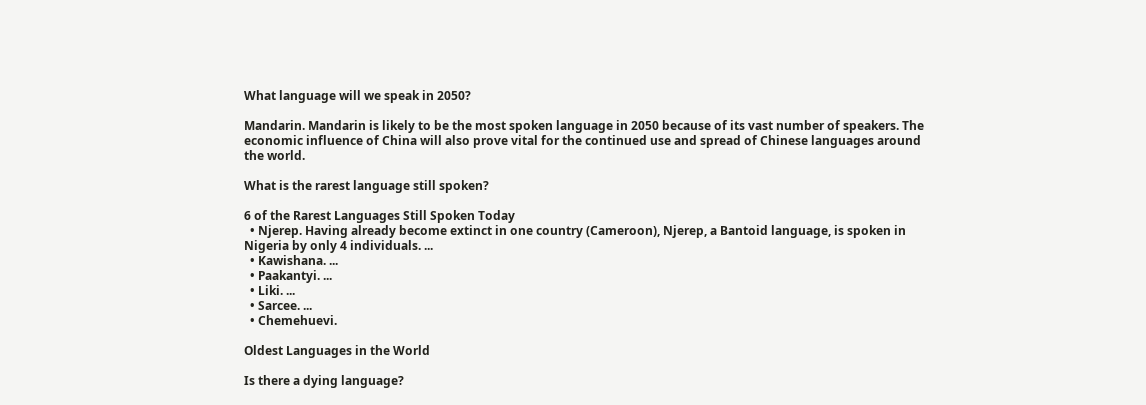What language will we speak in 2050?

Mandarin. Mandarin is likely to be the most spoken language in 2050 because of its vast number of speakers. The economic influence of China will also prove vital for the continued use and spread of Chinese languages around the world.

What is the rarest language still spoken?

6 of the Rarest Languages Still Spoken Today
  • Njerep. Having already become extinct in one country (Cameroon), Njerep, a Bantoid language, is spoken in Nigeria by only 4 individuals. ...
  • Kawishana. ...
  • Paakantyi. ...
  • Liki. ...
  • Sarcee. ...
  • Chemehuevi.

Oldest Languages in the World

Is there a dying language?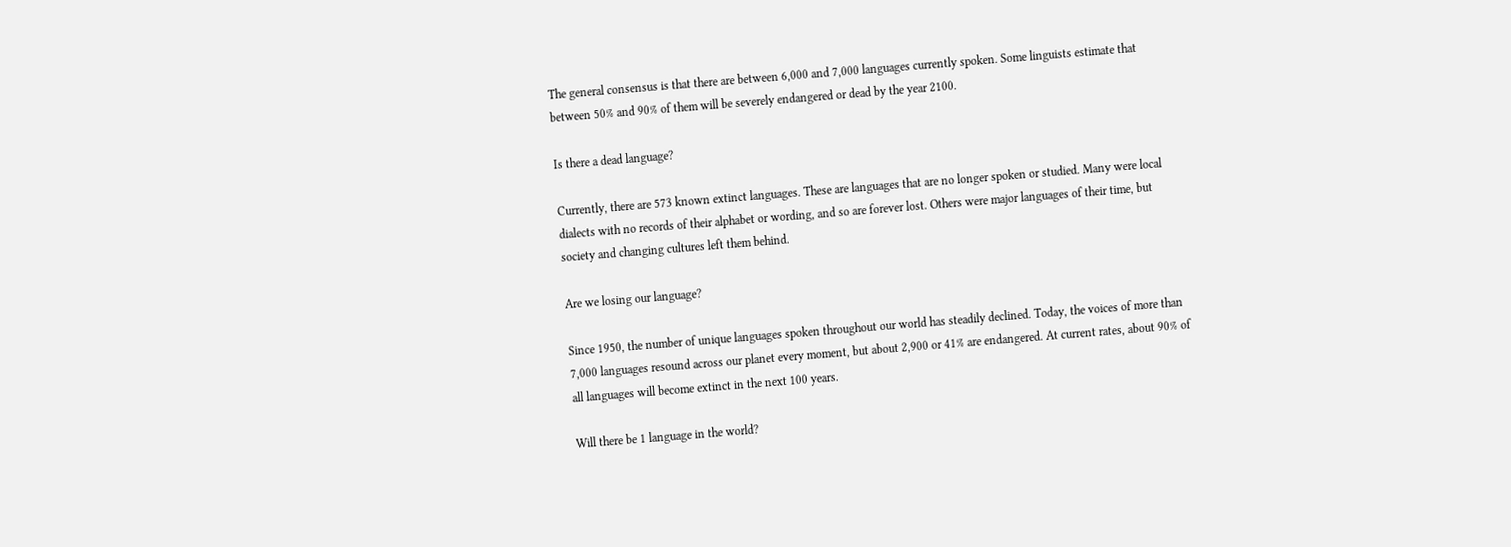The general consensus is that there are between 6,000 and 7,000 languages currently spoken. Some linguists estimate that between 50% and 90% of them will be severely endangered or dead by the year 2100.

Is there a dead language?

Currently, there are 573 known extinct languages. These are languages that are no longer spoken or studied. Many were local dialects with no records of their alphabet or wording, and so are forever lost. Others were major languages of their time, but society and changing cultures left them behind.

Are we losing our language?

Since 1950, the number of unique languages spoken throughout our world has steadily declined. Today, the voices of more than 7,000 languages resound across our planet every moment, but about 2,900 or 41% are endangered. At current rates, about 90% of all languages will become extinct in the next 100 years.

Will there be 1 language in the world?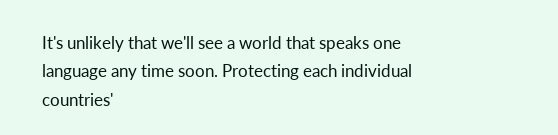It's unlikely that we'll see a world that speaks one language any time soon. Protecting each individual countries'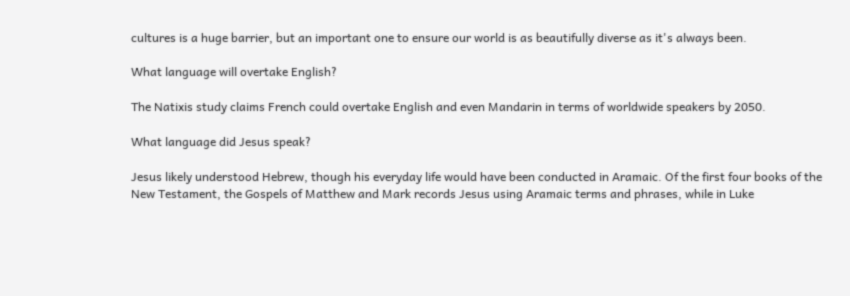cultures is a huge barrier, but an important one to ensure our world is as beautifully diverse as it's always been.

What language will overtake English?

The Natixis study claims French could overtake English and even Mandarin in terms of worldwide speakers by 2050.

What language did Jesus speak?

Jesus likely understood Hebrew, though his everyday life would have been conducted in Aramaic. Of the first four books of the New Testament, the Gospels of Matthew and Mark records Jesus using Aramaic terms and phrases, while in Luke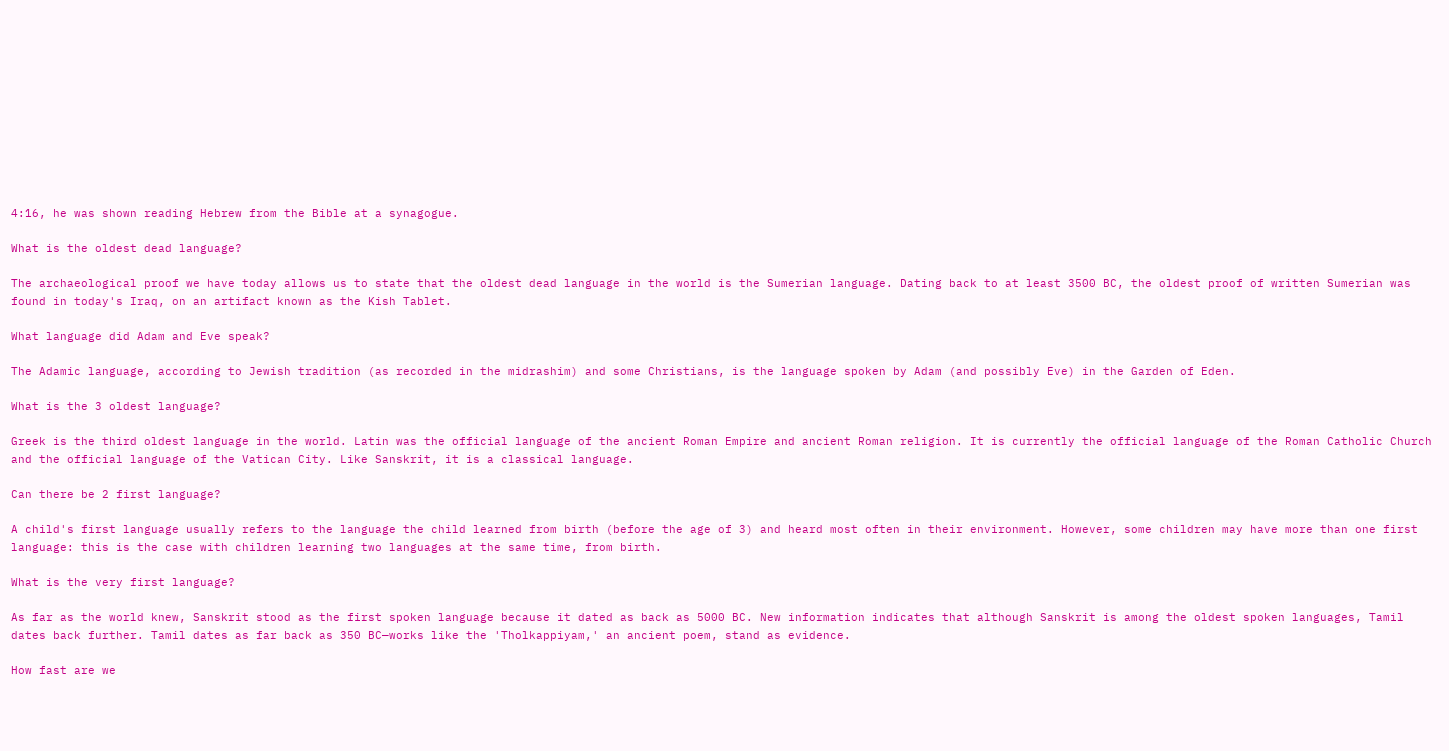4:16, he was shown reading Hebrew from the Bible at a synagogue.

What is the oldest dead language?

The archaeological proof we have today allows us to state that the oldest dead language in the world is the Sumerian language. Dating back to at least 3500 BC, the oldest proof of written Sumerian was found in today's Iraq, on an artifact known as the Kish Tablet.

What language did Adam and Eve speak?

The Adamic language, according to Jewish tradition (as recorded in the midrashim) and some Christians, is the language spoken by Adam (and possibly Eve) in the Garden of Eden.

What is the 3 oldest language?

Greek is the third oldest language in the world. Latin was the official language of the ancient Roman Empire and ancient Roman religion. It is currently the official language of the Roman Catholic Church and the official language of the Vatican City. Like Sanskrit, it is a classical language.

Can there be 2 first language?

A child's first language usually refers to the language the child learned from birth (before the age of 3) and heard most often in their environment. However, some children may have more than one first language: this is the case with children learning two languages at the same time, from birth.

What is the very first language?

As far as the world knew, Sanskrit stood as the first spoken language because it dated as back as 5000 BC. New information indicates that although Sanskrit is among the oldest spoken languages, Tamil dates back further. Tamil dates as far back as 350 BC—works like the 'Tholkappiyam,' an ancient poem, stand as evidence.

How fast are we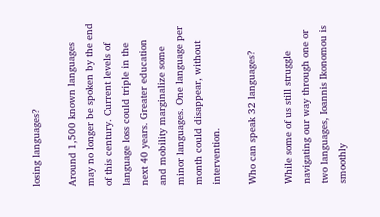losing languages?

Around 1,500 known languages may no longer be spoken by the end of this century. Current levels of language loss could triple in the next 40 years. Greater education and mobility marginalize some minor languages. One language per month could disappear, without intervention.

Who can speak 32 languages?

While some of us still struggle navigating our way through one or two languages, Ioannis Ikonomou is smoothly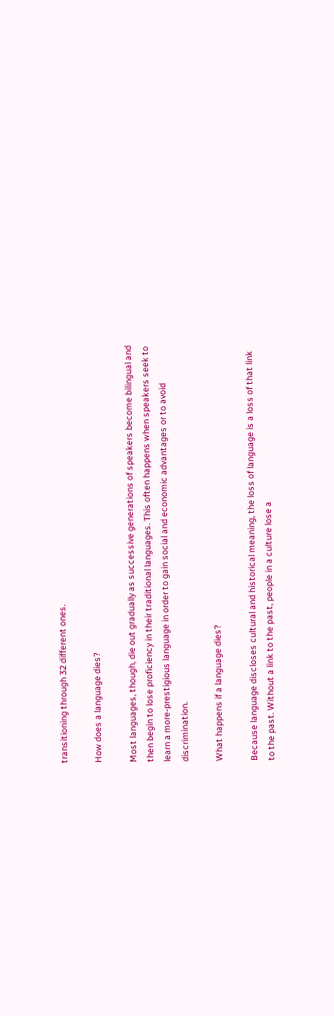transitioning through 32 different ones.

How does a language dies?

Most languages, though, die out gradually as successive generations of speakers become bilingual and then begin to lose proficiency in their traditional languages. This often happens when speakers seek to learn a more-prestigious language in order to gain social and economic advantages or to avoid discrimination.

What happens if a language dies?

Because language discloses cultural and historical meaning, the loss of language is a loss of that link to the past. Without a link to the past, people in a culture lose a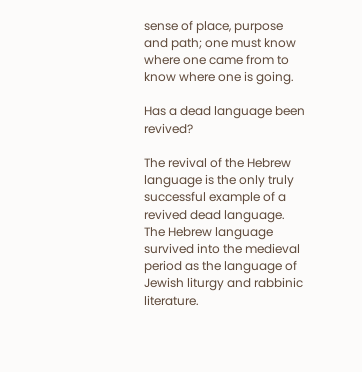sense of place, purpose and path; one must know where one came from to know where one is going.

Has a dead language been revived?

The revival of the Hebrew language is the only truly successful example of a revived dead language. The Hebrew language survived into the medieval period as the language of Jewish liturgy and rabbinic literature.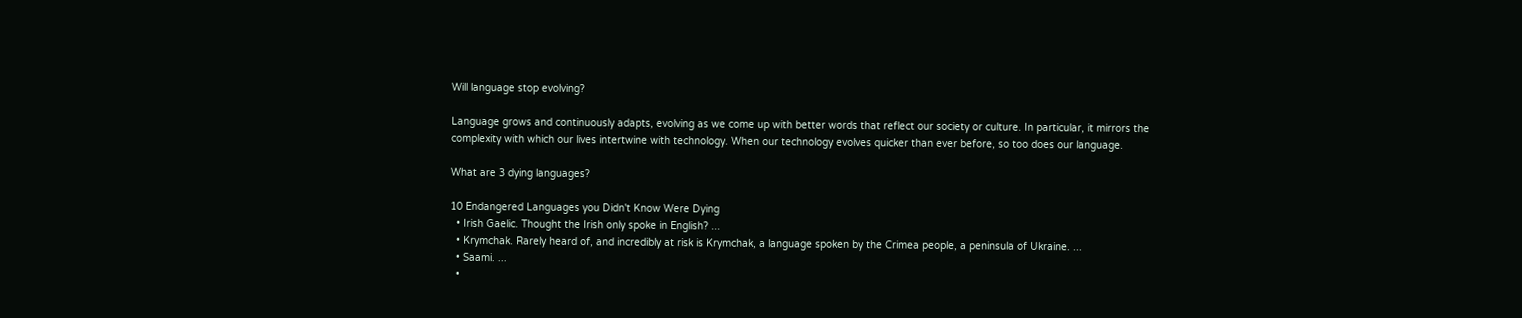Will language stop evolving?

Language grows and continuously adapts, evolving as we come up with better words that reflect our society or culture. In particular, it mirrors the complexity with which our lives intertwine with technology. When our technology evolves quicker than ever before, so too does our language.

What are 3 dying languages?

10 Endangered Languages you Didn't Know Were Dying
  • Irish Gaelic. Thought the Irish only spoke in English? ...
  • Krymchak. Rarely heard of, and incredibly at risk is Krymchak, a language spoken by the Crimea people, a peninsula of Ukraine. ...
  • Saami. ...
  •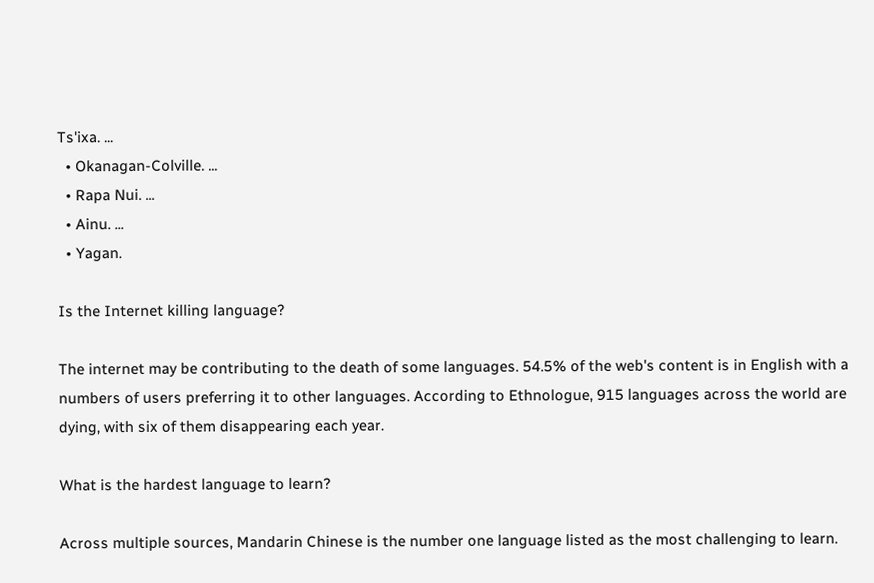Ts'ixa. ...
  • Okanagan-Colville. ...
  • Rapa Nui. ...
  • Ainu. ...
  • Yagan.

Is the Internet killing language?

The internet may be contributing to the death of some languages. 54.5% of the web's content is in English with a numbers of users preferring it to other languages. According to Ethnologue, 915 languages across the world are dying, with six of them disappearing each year.

What is the hardest language to learn?

Across multiple sources, Mandarin Chinese is the number one language listed as the most challenging to learn.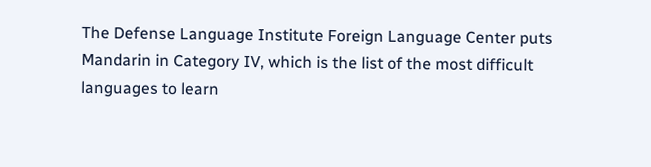The Defense Language Institute Foreign Language Center puts Mandarin in Category IV, which is the list of the most difficult languages to learn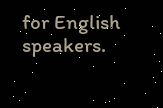for English speakers.